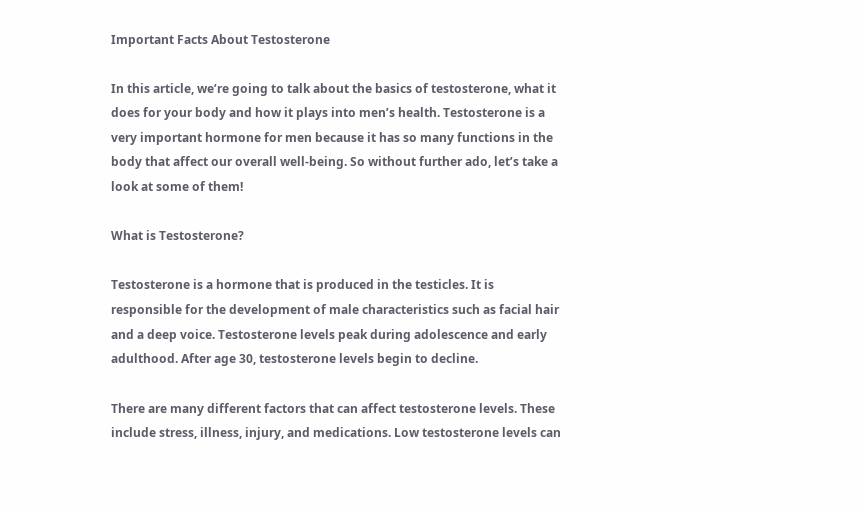Important Facts About Testosterone

In this article, we’re going to talk about the basics of testosterone, what it does for your body and how it plays into men’s health. Testosterone is a very important hormone for men because it has so many functions in the body that affect our overall well-being. So without further ado, let’s take a look at some of them!

What is Testosterone?

Testosterone is a hormone that is produced in the testicles. It is responsible for the development of male characteristics such as facial hair and a deep voice. Testosterone levels peak during adolescence and early adulthood. After age 30, testosterone levels begin to decline.

There are many different factors that can affect testosterone levels. These include stress, illness, injury, and medications. Low testosterone levels can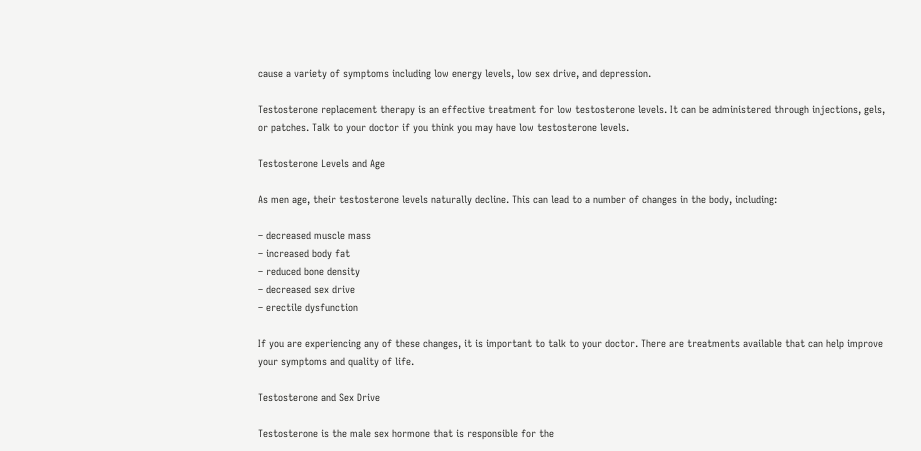cause a variety of symptoms including low energy levels, low sex drive, and depression.

Testosterone replacement therapy is an effective treatment for low testosterone levels. It can be administered through injections, gels, or patches. Talk to your doctor if you think you may have low testosterone levels.

Testosterone Levels and Age

As men age, their testosterone levels naturally decline. This can lead to a number of changes in the body, including:

– decreased muscle mass
– increased body fat
– reduced bone density
– decreased sex drive
– erectile dysfunction

If you are experiencing any of these changes, it is important to talk to your doctor. There are treatments available that can help improve your symptoms and quality of life.

Testosterone and Sex Drive

Testosterone is the male sex hormone that is responsible for the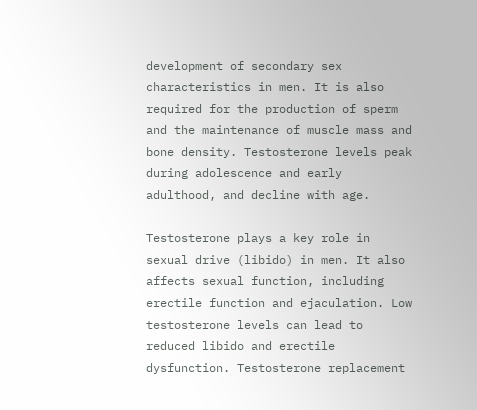development of secondary sex characteristics in men. It is also required for the production of sperm and the maintenance of muscle mass and bone density. Testosterone levels peak during adolescence and early adulthood, and decline with age.

Testosterone plays a key role in sexual drive (libido) in men. It also affects sexual function, including erectile function and ejaculation. Low testosterone levels can lead to reduced libido and erectile dysfunction. Testosterone replacement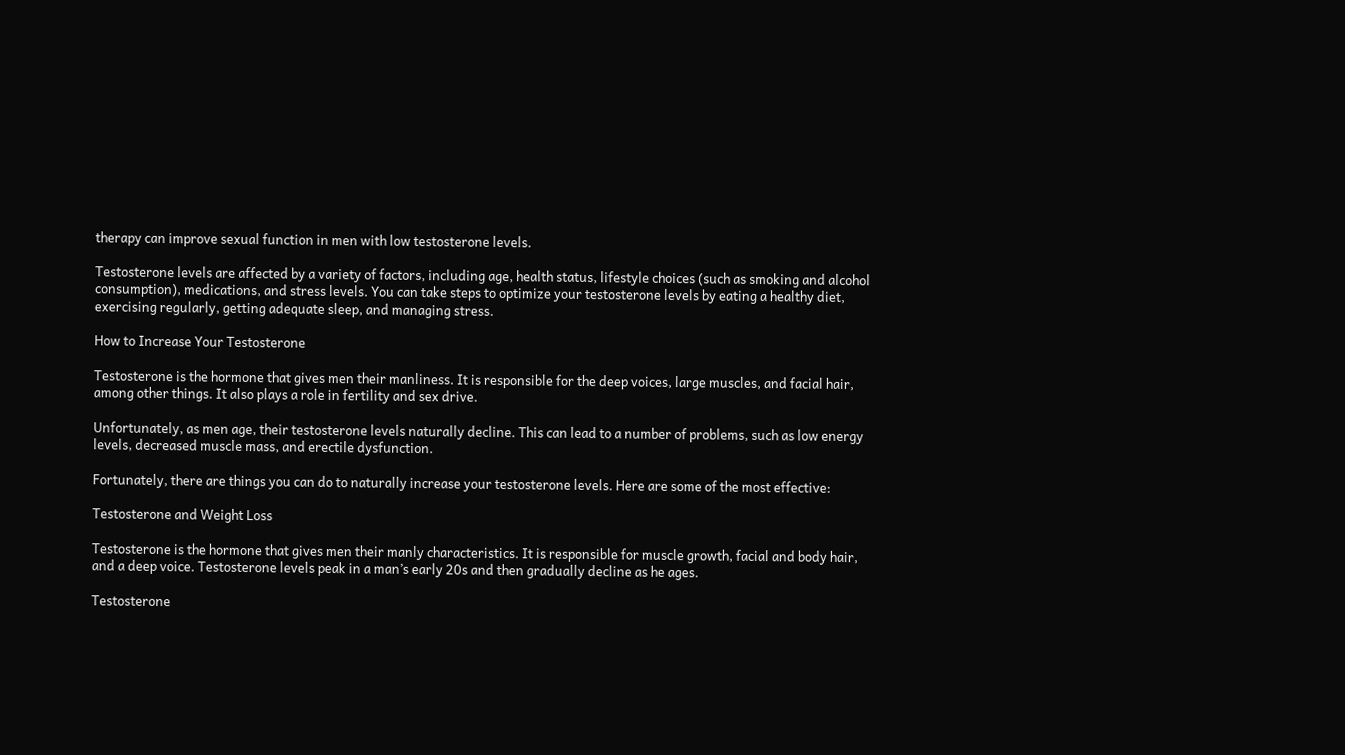therapy can improve sexual function in men with low testosterone levels.

Testosterone levels are affected by a variety of factors, including age, health status, lifestyle choices (such as smoking and alcohol consumption), medications, and stress levels. You can take steps to optimize your testosterone levels by eating a healthy diet, exercising regularly, getting adequate sleep, and managing stress.

How to Increase Your Testosterone

Testosterone is the hormone that gives men their manliness. It is responsible for the deep voices, large muscles, and facial hair, among other things. It also plays a role in fertility and sex drive.

Unfortunately, as men age, their testosterone levels naturally decline. This can lead to a number of problems, such as low energy levels, decreased muscle mass, and erectile dysfunction.

Fortunately, there are things you can do to naturally increase your testosterone levels. Here are some of the most effective:

Testosterone and Weight Loss

Testosterone is the hormone that gives men their manly characteristics. It is responsible for muscle growth, facial and body hair, and a deep voice. Testosterone levels peak in a man’s early 20s and then gradually decline as he ages.

Testosterone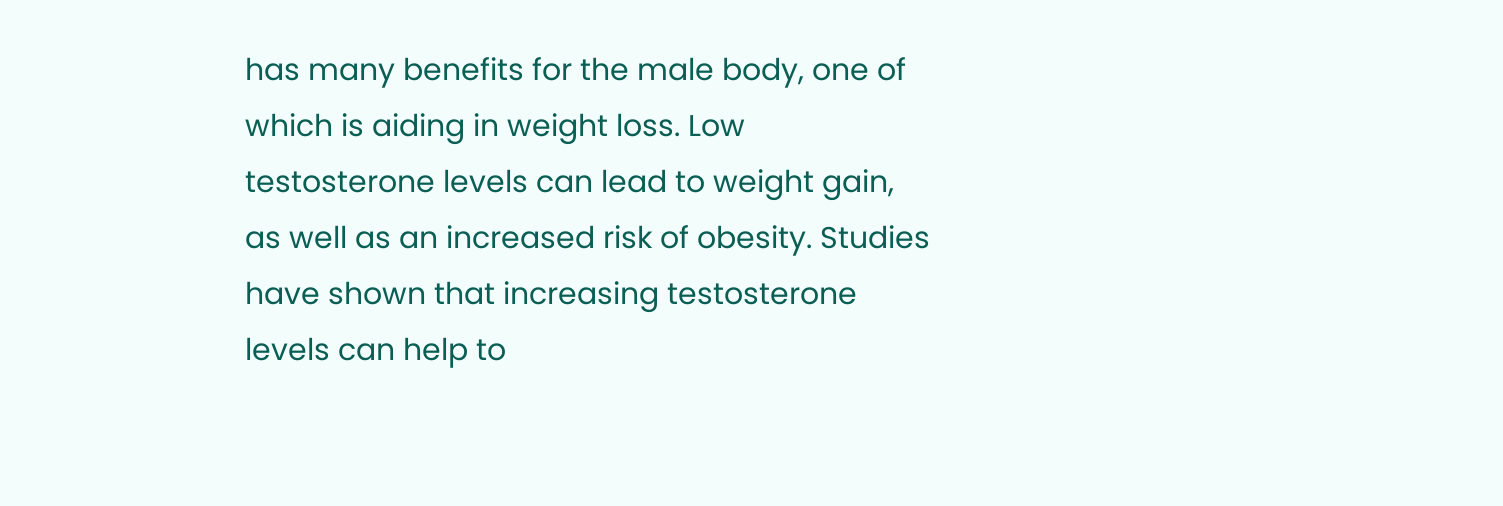has many benefits for the male body, one of which is aiding in weight loss. Low testosterone levels can lead to weight gain, as well as an increased risk of obesity. Studies have shown that increasing testosterone levels can help to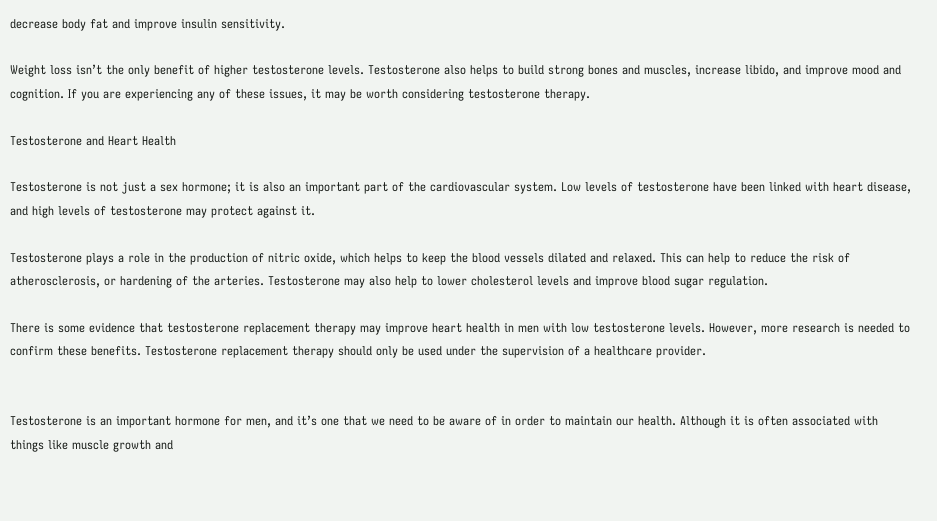decrease body fat and improve insulin sensitivity.

Weight loss isn’t the only benefit of higher testosterone levels. Testosterone also helps to build strong bones and muscles, increase libido, and improve mood and cognition. If you are experiencing any of these issues, it may be worth considering testosterone therapy.

Testosterone and Heart Health

Testosterone is not just a sex hormone; it is also an important part of the cardiovascular system. Low levels of testosterone have been linked with heart disease, and high levels of testosterone may protect against it.

Testosterone plays a role in the production of nitric oxide, which helps to keep the blood vessels dilated and relaxed. This can help to reduce the risk of atherosclerosis, or hardening of the arteries. Testosterone may also help to lower cholesterol levels and improve blood sugar regulation.

There is some evidence that testosterone replacement therapy may improve heart health in men with low testosterone levels. However, more research is needed to confirm these benefits. Testosterone replacement therapy should only be used under the supervision of a healthcare provider.


Testosterone is an important hormone for men, and it’s one that we need to be aware of in order to maintain our health. Although it is often associated with things like muscle growth and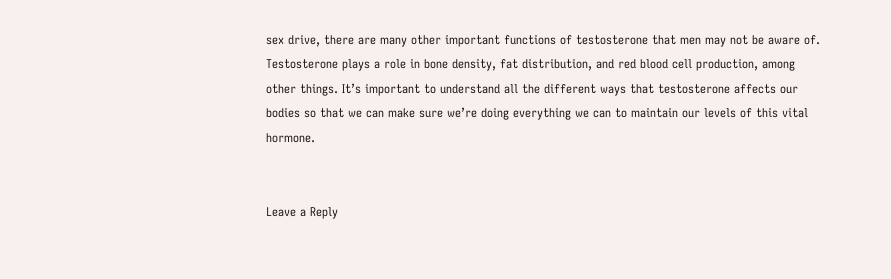sex drive, there are many other important functions of testosterone that men may not be aware of. Testosterone plays a role in bone density, fat distribution, and red blood cell production, among other things. It’s important to understand all the different ways that testosterone affects our bodies so that we can make sure we’re doing everything we can to maintain our levels of this vital hormone.


Leave a Reply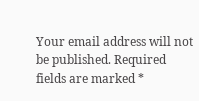Your email address will not be published. Required fields are marked *